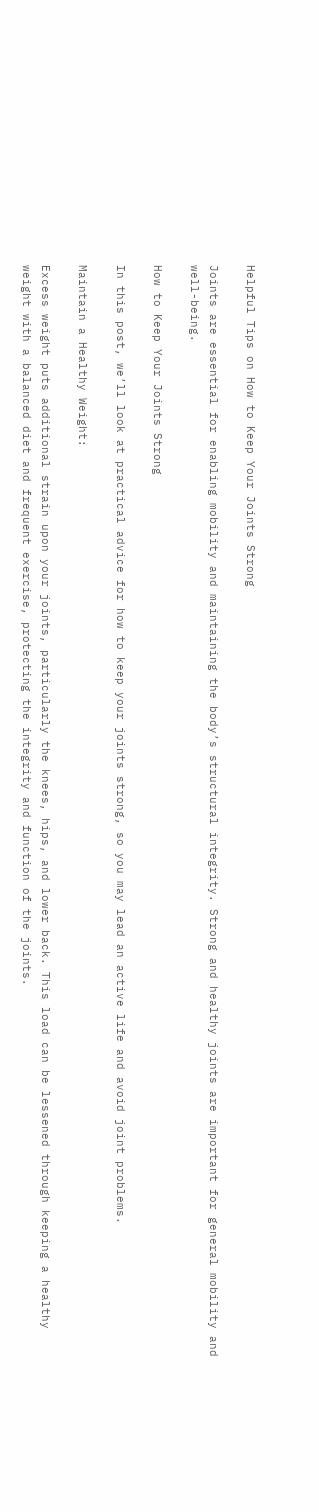Helpful Tips on How to Keep Your Joints Strong

Joints are essential for enabling mobility and maintaining the body’s structural integrity. Strong and healthy joints are important for general mobility and well-being.

How to Keep Your Joints Strong

In this post, we’ll look at practical advice for how to keep your joints strong, so you may lead an active life and avoid joint problems.

Maintain a Healthy Weight:

Excess weight puts additional strain upon your joints, particularly the knees, hips, and lower back. This load can be lessened through keeping a healthy weight with a balanced diet and frequent exercise, protecting the integrity and function of the joints.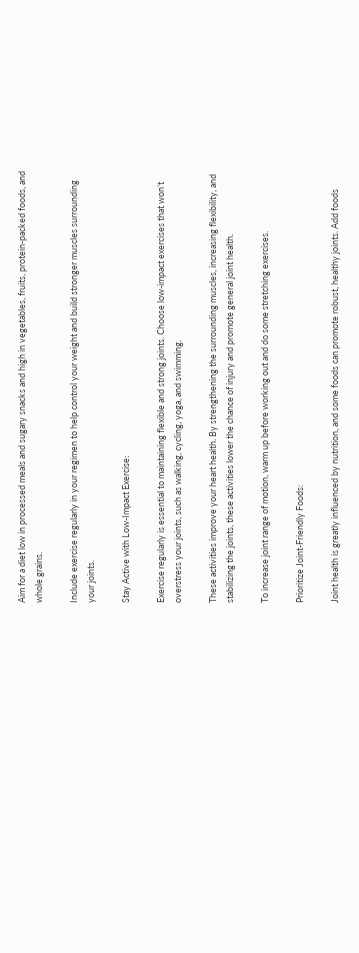Aim for a diet low in processed meals and sugary snacks and high in vegetables, fruits, protein-packed foods, and whole grains.

Include exercise regularly in your regimen to help control your weight and build stronger muscles surrounding your joints.

Stay Active with Low-Impact Exercise:

Exercise regularly is essential to maintaining flexible and strong joints. Choose low-impact exercises that won’t overstress your joints, such as walking, cycling, yoga, and swimming.

These activities improve your heart health. By strengthening the surrounding muscles, increasing flexibility, and stabilizing the joints, these activities lower the chance of injury and promote general joint health.

To increase joint range of motion, warm up before working out and do some stretching exercises.

Prioritize Joint-Friendly Foods:

Joint health is greatly influenced by nutrition, and some foods can promote robust, healthy joints. Add foods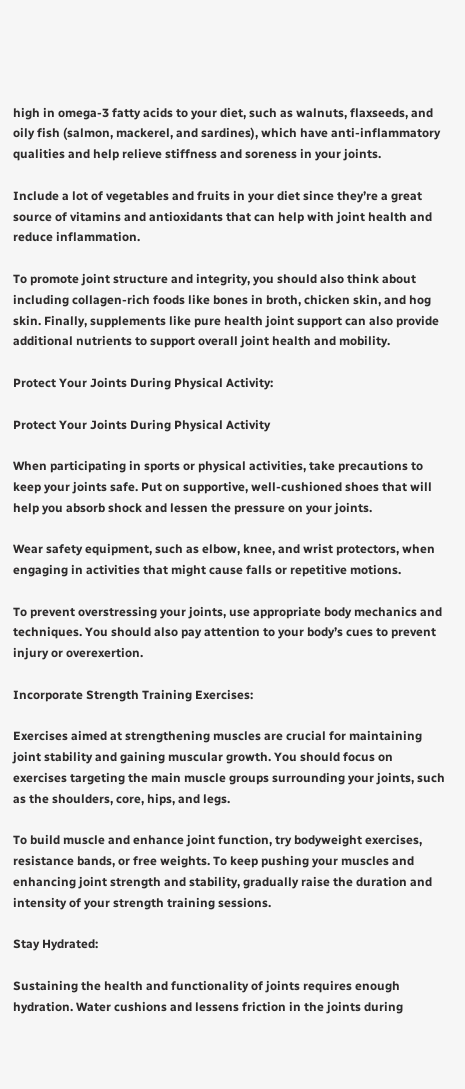high in omega-3 fatty acids to your diet, such as walnuts, flaxseeds, and oily fish (salmon, mackerel, and sardines), which have anti-inflammatory qualities and help relieve stiffness and soreness in your joints.

Include a lot of vegetables and fruits in your diet since they’re a great source of vitamins and antioxidants that can help with joint health and reduce inflammation.

To promote joint structure and integrity, you should also think about including collagen-rich foods like bones in broth, chicken skin, and hog skin. Finally, supplements like pure health joint support can also provide additional nutrients to support overall joint health and mobility.

Protect Your Joints During Physical Activity:

Protect Your Joints During Physical Activity

When participating in sports or physical activities, take precautions to keep your joints safe. Put on supportive, well-cushioned shoes that will help you absorb shock and lessen the pressure on your joints.

Wear safety equipment, such as elbow, knee, and wrist protectors, when engaging in activities that might cause falls or repetitive motions.

To prevent overstressing your joints, use appropriate body mechanics and techniques. You should also pay attention to your body’s cues to prevent injury or overexertion.

Incorporate Strength Training Exercises:

Exercises aimed at strengthening muscles are crucial for maintaining joint stability and gaining muscular growth. You should focus on exercises targeting the main muscle groups surrounding your joints, such as the shoulders, core, hips, and legs.

To build muscle and enhance joint function, try bodyweight exercises, resistance bands, or free weights. To keep pushing your muscles and enhancing joint strength and stability, gradually raise the duration and intensity of your strength training sessions.

Stay Hydrated:

Sustaining the health and functionality of joints requires enough hydration. Water cushions and lessens friction in the joints during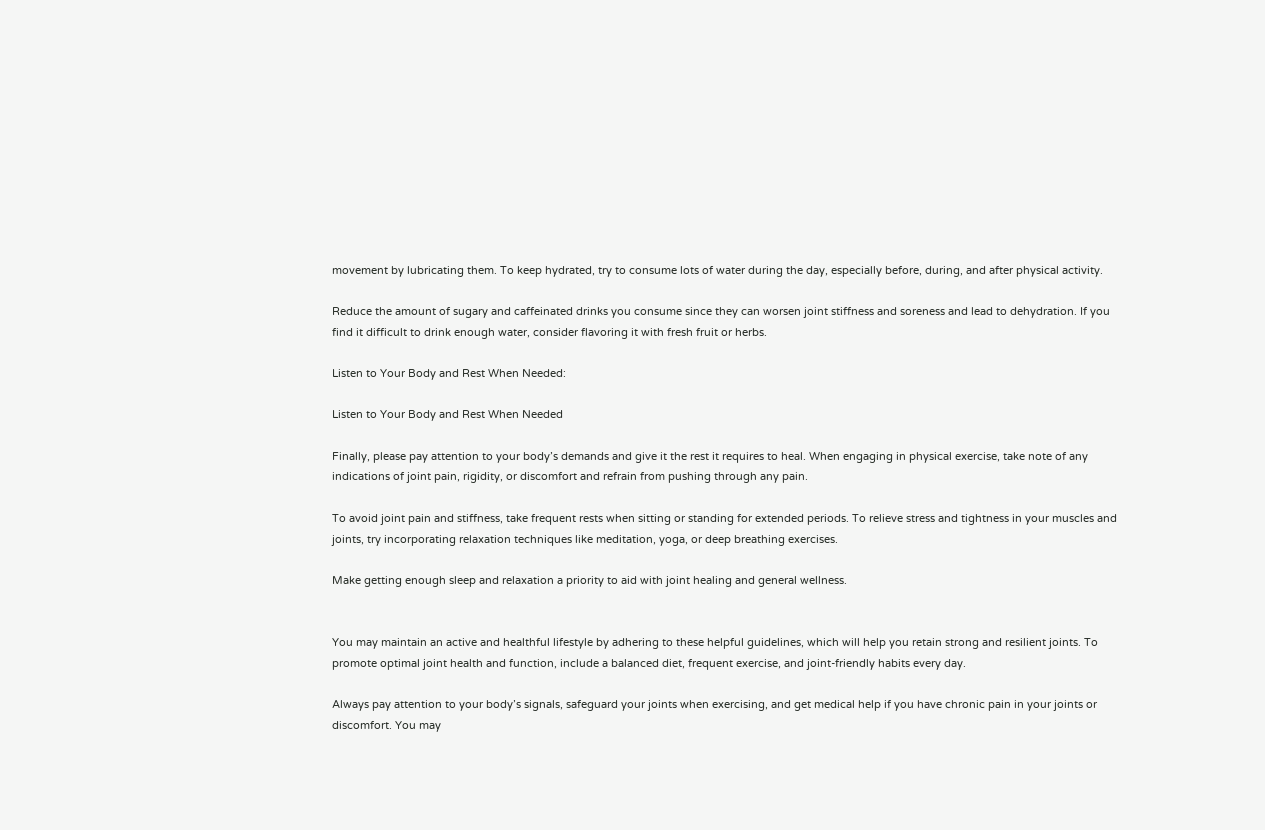movement by lubricating them. To keep hydrated, try to consume lots of water during the day, especially before, during, and after physical activity.

Reduce the amount of sugary and caffeinated drinks you consume since they can worsen joint stiffness and soreness and lead to dehydration. If you find it difficult to drink enough water, consider flavoring it with fresh fruit or herbs.

Listen to Your Body and Rest When Needed:

Listen to Your Body and Rest When Needed

Finally, please pay attention to your body’s demands and give it the rest it requires to heal. When engaging in physical exercise, take note of any indications of joint pain, rigidity, or discomfort and refrain from pushing through any pain.

To avoid joint pain and stiffness, take frequent rests when sitting or standing for extended periods. To relieve stress and tightness in your muscles and joints, try incorporating relaxation techniques like meditation, yoga, or deep breathing exercises.

Make getting enough sleep and relaxation a priority to aid with joint healing and general wellness.


You may maintain an active and healthful lifestyle by adhering to these helpful guidelines, which will help you retain strong and resilient joints. To promote optimal joint health and function, include a balanced diet, frequent exercise, and joint-friendly habits every day.

Always pay attention to your body’s signals, safeguard your joints when exercising, and get medical help if you have chronic pain in your joints or discomfort. You may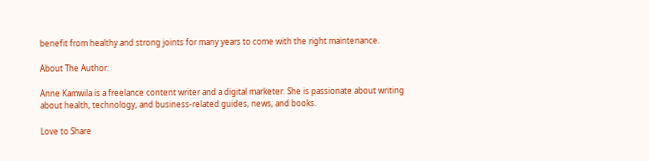benefit from healthy and strong joints for many years to come with the right maintenance.

About The Author:

Anne Kamwila is a freelance content writer and a digital marketer. She is passionate about writing about health, technology, and business-related guides, news, and books.

Love to Share